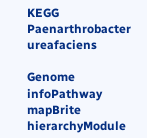KEGG   Paenarthrobacter ureafaciens

Genome infoPathway mapBrite hierarchyModule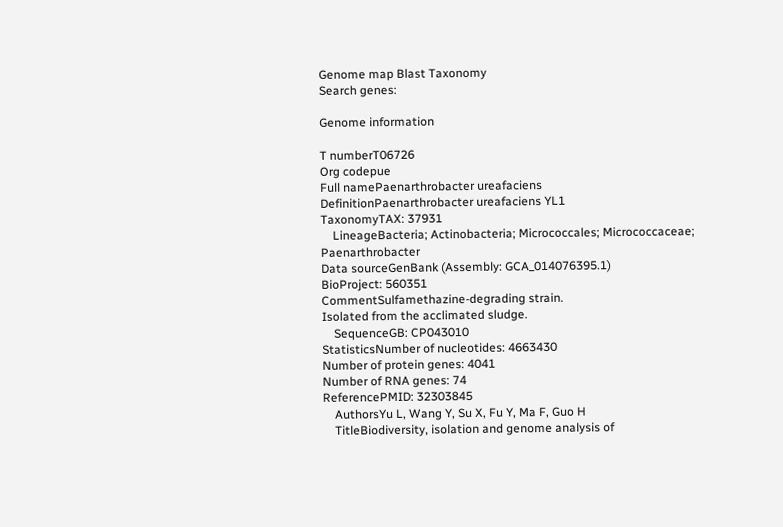Genome map Blast Taxonomy
Search genes:

Genome information

T numberT06726
Org codepue
Full namePaenarthrobacter ureafaciens
DefinitionPaenarthrobacter ureafaciens YL1
TaxonomyTAX: 37931
    LineageBacteria; Actinobacteria; Micrococcales; Micrococcaceae; Paenarthrobacter
Data sourceGenBank (Assembly: GCA_014076395.1)
BioProject: 560351
CommentSulfamethazine-degrading strain.
Isolated from the acclimated sludge.
    SequenceGB: CP043010
StatisticsNumber of nucleotides: 4663430
Number of protein genes: 4041
Number of RNA genes: 74
ReferencePMID: 32303845
    AuthorsYu L, Wang Y, Su X, Fu Y, Ma F, Guo H
    TitleBiodiversity, isolation and genome analysis of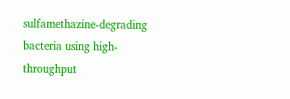sulfamethazine-degrading bacteria using high-throughput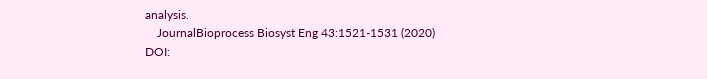analysis.
    JournalBioprocess Biosyst Eng 43:1521-1531 (2020)
DOI: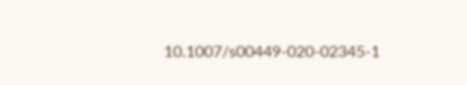10.1007/s00449-020-02345-1